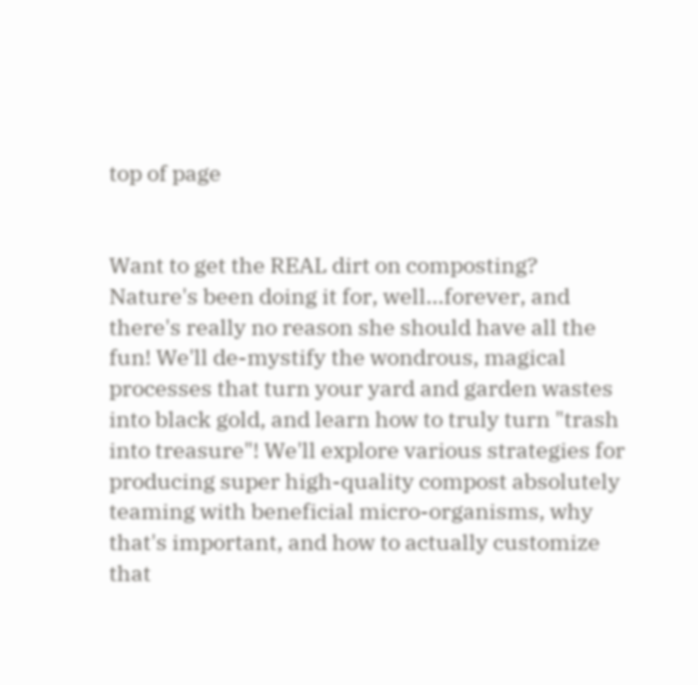top of page


Want to get the REAL dirt on composting? Nature's been doing it for, well...forever, and there's really no reason she should have all the fun! We'll de-mystify the wondrous, magical processes that turn your yard and garden wastes into black gold, and learn how to truly turn "trash into treasure"! We'll explore various strategies for producing super high-quality compost absolutely teaming with beneficial micro-organisms, why that's important, and how to actually customize that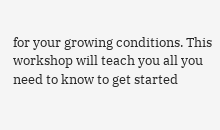for your growing conditions. This workshop will teach you all you need to know to get started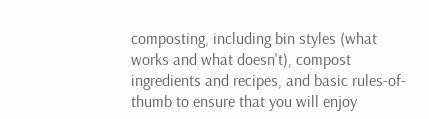composting, including bin styles (what works and what doesn't), compost ingredients and recipes, and basic rules-of-thumb to ensure that you will enjoy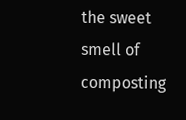the sweet smell of composting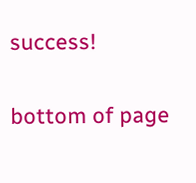success!

bottom of page